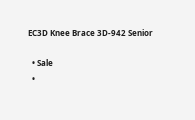EC3D Knee Brace 3D-942 Senior

  • Sale
  •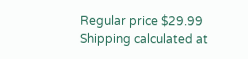Regular price $29.99
Shipping calculated at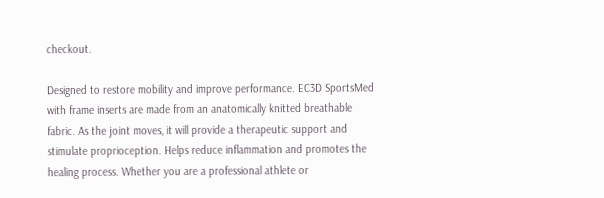checkout.

Designed to restore mobility and improve performance. EC3D SportsMed with frame inserts are made from an anatomically knitted breathable fabric. As the joint moves, it will provide a therapeutic support and stimulate proprioception. Helps reduce inflammation and promotes the healing process. Whether you are a professional athlete or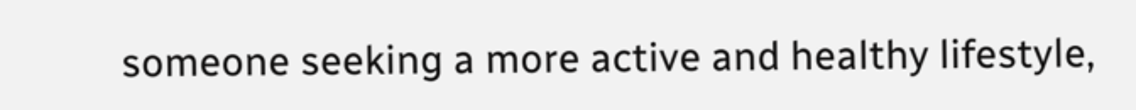someone seeking a more active and healthy lifestyle,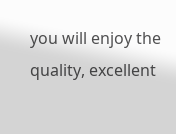you will enjoy the quality, excellent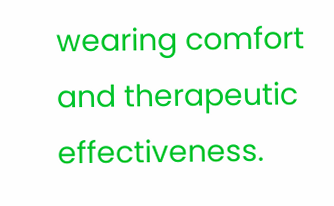wearing comfort and therapeutic effectiveness.